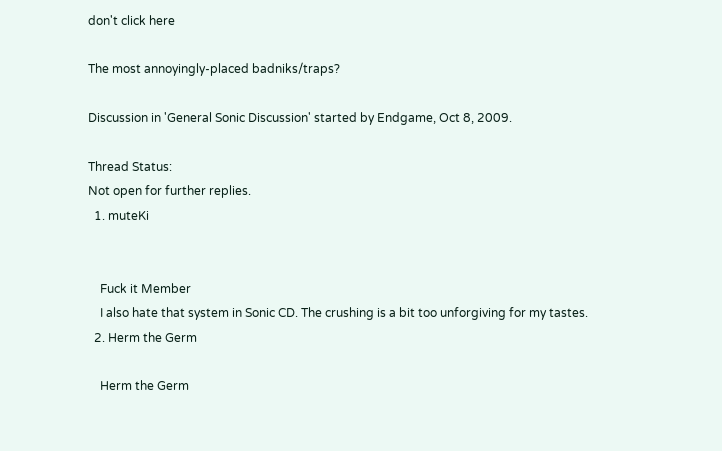don't click here

The most annoyingly-placed badniks/traps?

Discussion in 'General Sonic Discussion' started by Endgame, Oct 8, 2009.

Thread Status:
Not open for further replies.
  1. muteKi


    Fuck it Member
    I also hate that system in Sonic CD. The crushing is a bit too unforgiving for my tastes.
  2. Herm the Germ

    Herm the Germ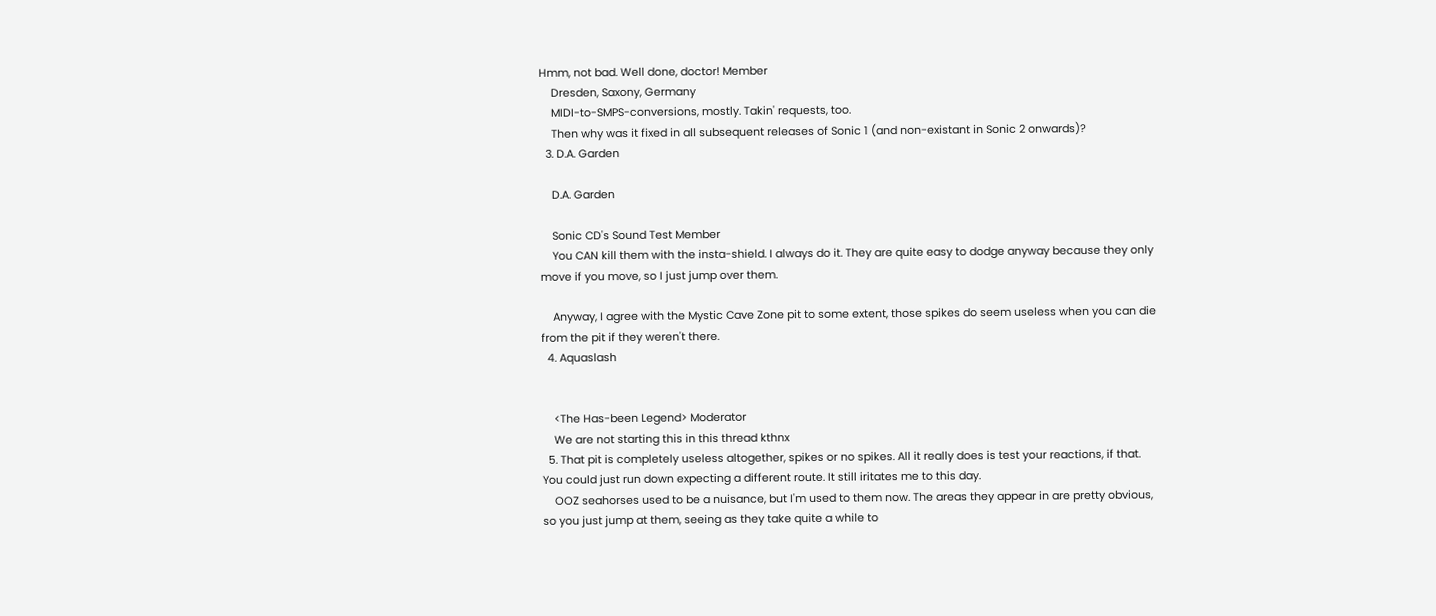Hmm, not bad. Well done, doctor! Member
    Dresden, Saxony, Germany
    MIDI-to-SMPS-conversions, mostly. Takin' requests, too.
    Then why was it fixed in all subsequent releases of Sonic 1 (and non-existant in Sonic 2 onwards)?
  3. D.A. Garden

    D.A. Garden

    Sonic CD's Sound Test Member
    You CAN kill them with the insta-shield. I always do it. They are quite easy to dodge anyway because they only move if you move, so I just jump over them.

    Anyway, I agree with the Mystic Cave Zone pit to some extent, those spikes do seem useless when you can die from the pit if they weren't there.
  4. Aquaslash


    <The Has-been Legend> Moderator
    We are not starting this in this thread kthnx
  5. That pit is completely useless altogether, spikes or no spikes. All it really does is test your reactions, if that. You could just run down expecting a different route. It still iritates me to this day.
    OOZ seahorses used to be a nuisance, but I'm used to them now. The areas they appear in are pretty obvious, so you just jump at them, seeing as they take quite a while to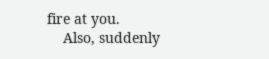fire at you.
    Also, suddenly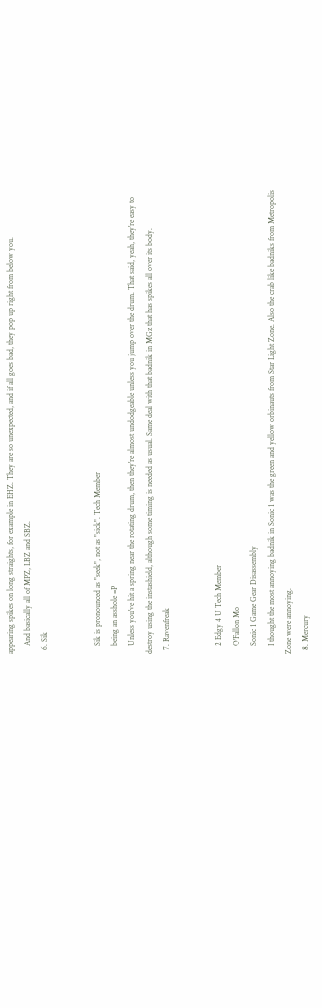appearing spikes on long straights, for example in EHZ. They are so unexpected, and if all goes bad, they pop up right from below you.
    And basically all of MPZ, LBZ and SBZ.
  6. Sik


    Sik is pronounced as "seek", not as "sick". Tech Member
    being an asshole =P
    Unless you've hit a spring near the rotating drum, then they're almost undodgeable unless you jump over the drum. That said, yeah, they're easy to destroy using the instashield, although some timing is needed as usual. Same deal with that badnik in MGz that has spikes all over its body.
  7. Ravenfreak


    2 Edgy 4 U Tech Member
    O'Fallon Mo
    Sonic 1 Game Gear Disassembly
    I thought the most annoying badnik in Sonic 1 was the green and yellow orbinauts from Star Light Zone. Also the crab like badniks from Metropolis Zone were annoying.
  8. Mercury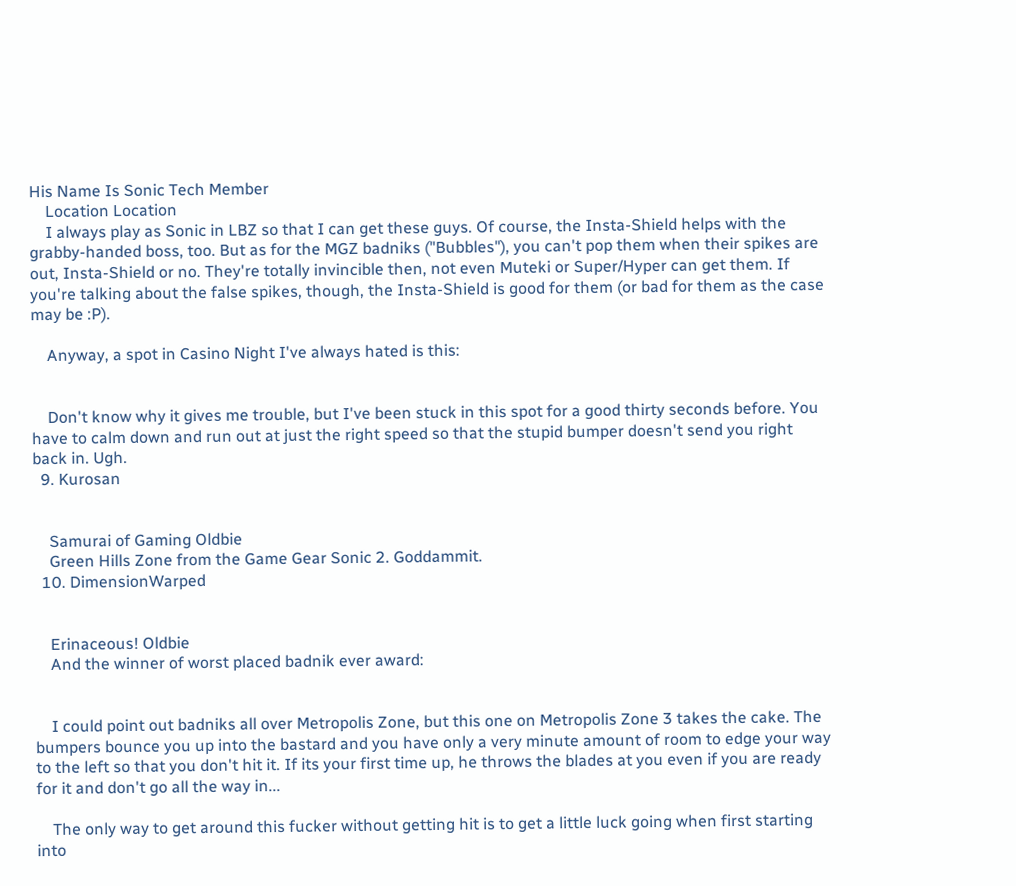His Name Is Sonic Tech Member
    Location Location
    I always play as Sonic in LBZ so that I can get these guys. Of course, the Insta-Shield helps with the grabby-handed boss, too. But as for the MGZ badniks ("Bubbles"), you can't pop them when their spikes are out, Insta-Shield or no. They're totally invincible then, not even Muteki or Super/Hyper can get them. If you're talking about the false spikes, though, the Insta-Shield is good for them (or bad for them as the case may be :P).

    Anyway, a spot in Casino Night I've always hated is this:


    Don't know why it gives me trouble, but I've been stuck in this spot for a good thirty seconds before. You have to calm down and run out at just the right speed so that the stupid bumper doesn't send you right back in. Ugh.
  9. Kurosan


    Samurai of Gaming Oldbie
    Green Hills Zone from the Game Gear Sonic 2. Goddammit.
  10. DimensionWarped


    Erinaceous! Oldbie
    And the winner of worst placed badnik ever award:


    I could point out badniks all over Metropolis Zone, but this one on Metropolis Zone 3 takes the cake. The bumpers bounce you up into the bastard and you have only a very minute amount of room to edge your way to the left so that you don't hit it. If its your first time up, he throws the blades at you even if you are ready for it and don't go all the way in...

    The only way to get around this fucker without getting hit is to get a little luck going when first starting into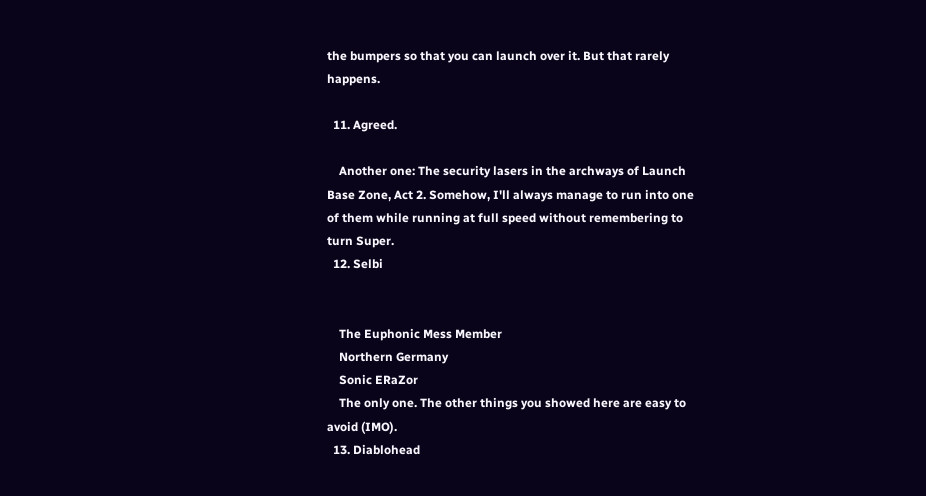the bumpers so that you can launch over it. But that rarely happens.

  11. Agreed.

    Another one: The security lasers in the archways of Launch Base Zone, Act 2. Somehow, I'll always manage to run into one of them while running at full speed without remembering to turn Super.
  12. Selbi


    The Euphonic Mess Member
    Northern Germany
    Sonic ERaZor
    The only one. The other things you showed here are easy to avoid (IMO).
  13. Diablohead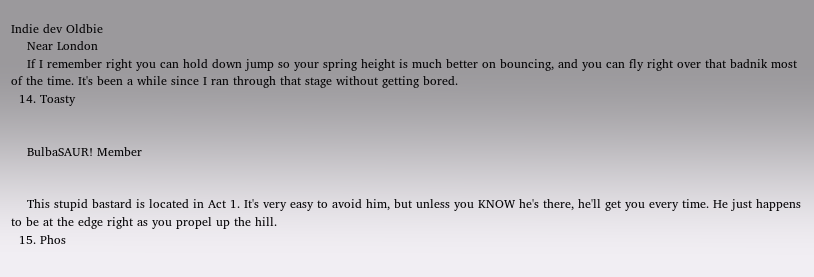Indie dev Oldbie
    Near London
    If I remember right you can hold down jump so your spring height is much better on bouncing, and you can fly right over that badnik most of the time. It's been a while since I ran through that stage without getting bored.
  14. Toasty


    BulbaSAUR! Member


    This stupid bastard is located in Act 1. It's very easy to avoid him, but unless you KNOW he's there, he'll get you every time. He just happens to be at the edge right as you propel up the hill.
  15. Phos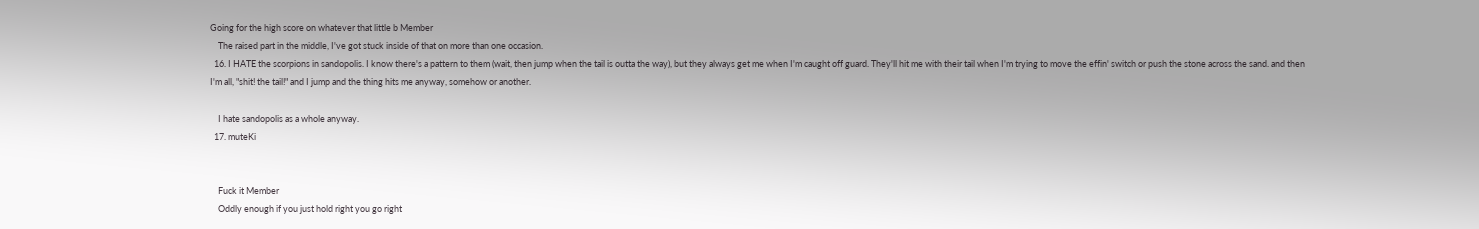Going for the high score on whatever that little b Member
    The raised part in the middle, I've got stuck inside of that on more than one occasion.
  16. I HATE the scorpions in sandopolis. I know there's a pattern to them (wait, then jump when the tail is outta the way), but they always get me when I'm caught off guard. They'll hit me with their tail when I'm trying to move the effin' switch or push the stone across the sand. and then I'm all, "shit! the tail!" and I jump and the thing hits me anyway, somehow or another.

    I hate sandopolis as a whole anyway.
  17. muteKi


    Fuck it Member
    Oddly enough if you just hold right you go right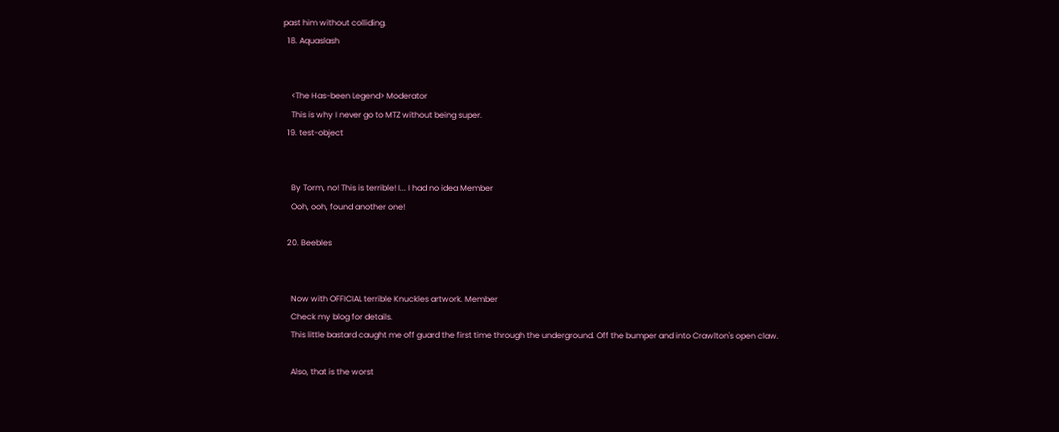past him without colliding.
  18. Aquaslash


    <The Has-been Legend> Moderator
    This is why I never go to MTZ without being super.
  19. test-object


    By Torm, no! This is terrible! I... I had no idea Member
    Ooh, ooh, found another one!

  20. Beebles


    Now with OFFICIAL terrible Knuckles artwork. Member
    Check my blog for details.
    This little bastard caught me off guard the first time through the underground. Off the bumper and into Crawlton's open claw.

    Also, that is the worst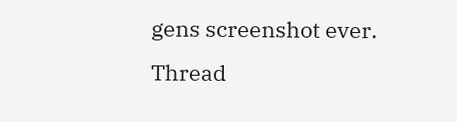gens screenshot ever.
Thread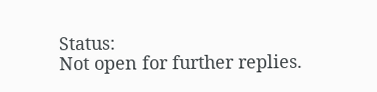Status:
Not open for further replies.